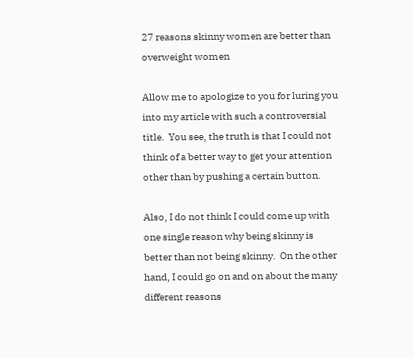27 reasons skinny women are better than overweight women

Allow me to apologize to you for luring you into my article with such a controversial title.  You see, the truth is that I could not think of a better way to get your attention other than by pushing a certain button.

Also, I do not think I could come up with one single reason why being skinny is better than not being skinny.  On the other hand, I could go on and on about the many different reasons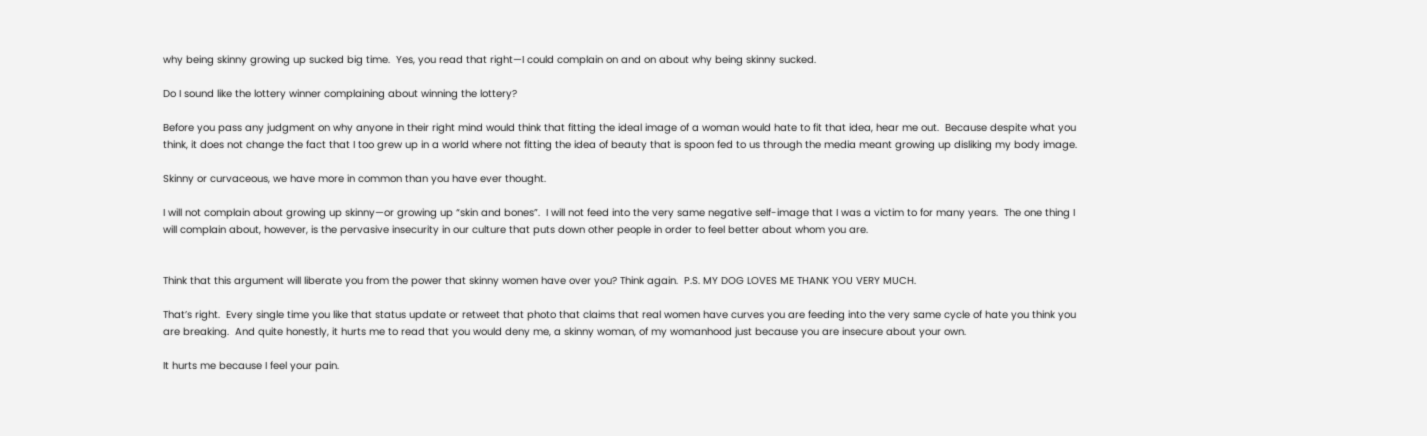why being skinny growing up sucked big time.  Yes, you read that right—I could complain on and on about why being skinny sucked.

Do I sound like the lottery winner complaining about winning the lottery?

Before you pass any judgment on why anyone in their right mind would think that fitting the ideal image of a woman would hate to fit that idea, hear me out.  Because despite what you think, it does not change the fact that I too grew up in a world where not fitting the idea of beauty that is spoon fed to us through the media meant growing up disliking my body image.

Skinny or curvaceous, we have more in common than you have ever thought.

I will not complain about growing up skinny—or growing up “skin and bones”.  I will not feed into the very same negative self-image that I was a victim to for many years.  The one thing I will complain about, however, is the pervasive insecurity in our culture that puts down other people in order to feel better about whom you are.


Think that this argument will liberate you from the power that skinny women have over you? Think again.  P.S. MY DOG LOVES ME THANK YOU VERY MUCH.

That’s right.  Every single time you like that status update or retweet that photo that claims that real women have curves you are feeding into the very same cycle of hate you think you are breaking.  And quite honestly, it hurts me to read that you would deny me, a skinny woman, of my womanhood just because you are insecure about your own.

It hurts me because I feel your pain.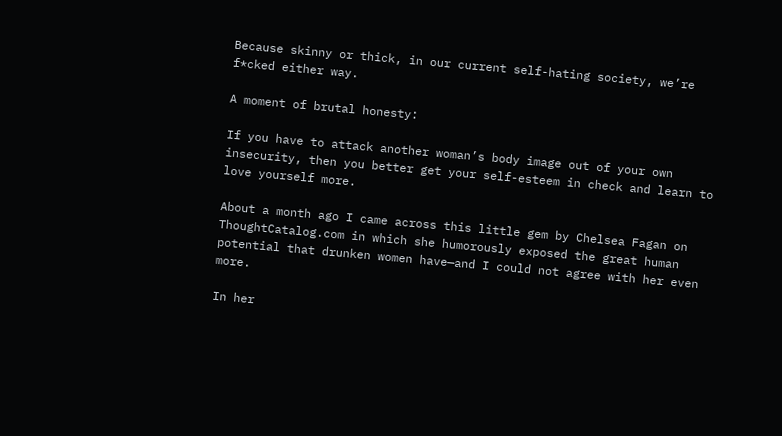Because skinny or thick, in our current self-hating society, we’re f*cked either way.

A moment of brutal honesty:

If you have to attack another woman’s body image out of your own insecurity, then you better get your self-esteem in check and learn to love yourself more.

About a month ago I came across this little gem by Chelsea Fagan on ThoughtCatalog.com in which she humorously exposed the great human potential that drunken women have—and I could not agree with her even more.

In her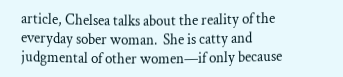article, Chelsea talks about the reality of the everyday sober woman.  She is catty and judgmental of other women—if only because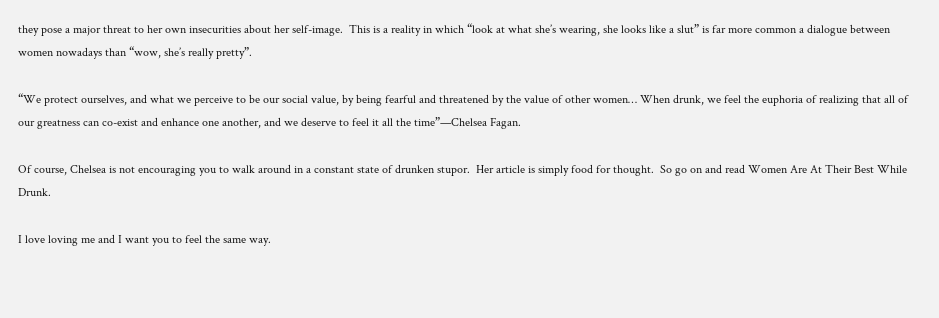they pose a major threat to her own insecurities about her self-image.  This is a reality in which “look at what she’s wearing, she looks like a slut” is far more common a dialogue between women nowadays than “wow, she’s really pretty”.

“We protect ourselves, and what we perceive to be our social value, by being fearful and threatened by the value of other women… When drunk, we feel the euphoria of realizing that all of our greatness can co-exist and enhance one another, and we deserve to feel it all the time”—Chelsea Fagan.

Of course, Chelsea is not encouraging you to walk around in a constant state of drunken stupor.  Her article is simply food for thought.  So go on and read Women Are At Their Best While Drunk.

I love loving me and I want you to feel the same way.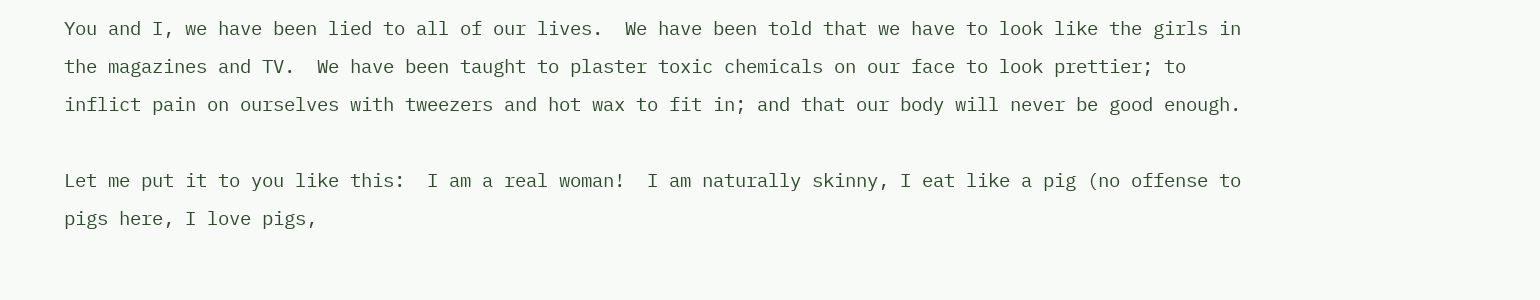You and I, we have been lied to all of our lives.  We have been told that we have to look like the girls in the magazines and TV.  We have been taught to plaster toxic chemicals on our face to look prettier; to inflict pain on ourselves with tweezers and hot wax to fit in; and that our body will never be good enough.

Let me put it to you like this:  I am a real woman!  I am naturally skinny, I eat like a pig (no offense to pigs here, I love pigs,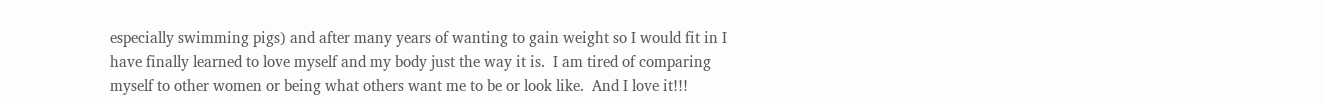especially swimming pigs) and after many years of wanting to gain weight so I would fit in I have finally learned to love myself and my body just the way it is.  I am tired of comparing myself to other women or being what others want me to be or look like.  And I love it!!!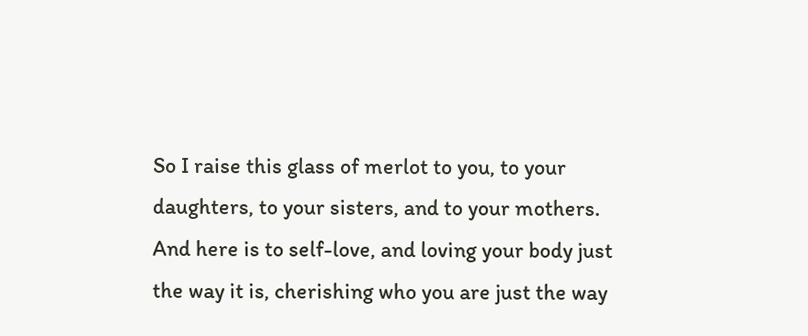So I raise this glass of merlot to you, to your daughters, to your sisters, and to your mothers.  And here is to self-love, and loving your body just the way it is, cherishing who you are just the way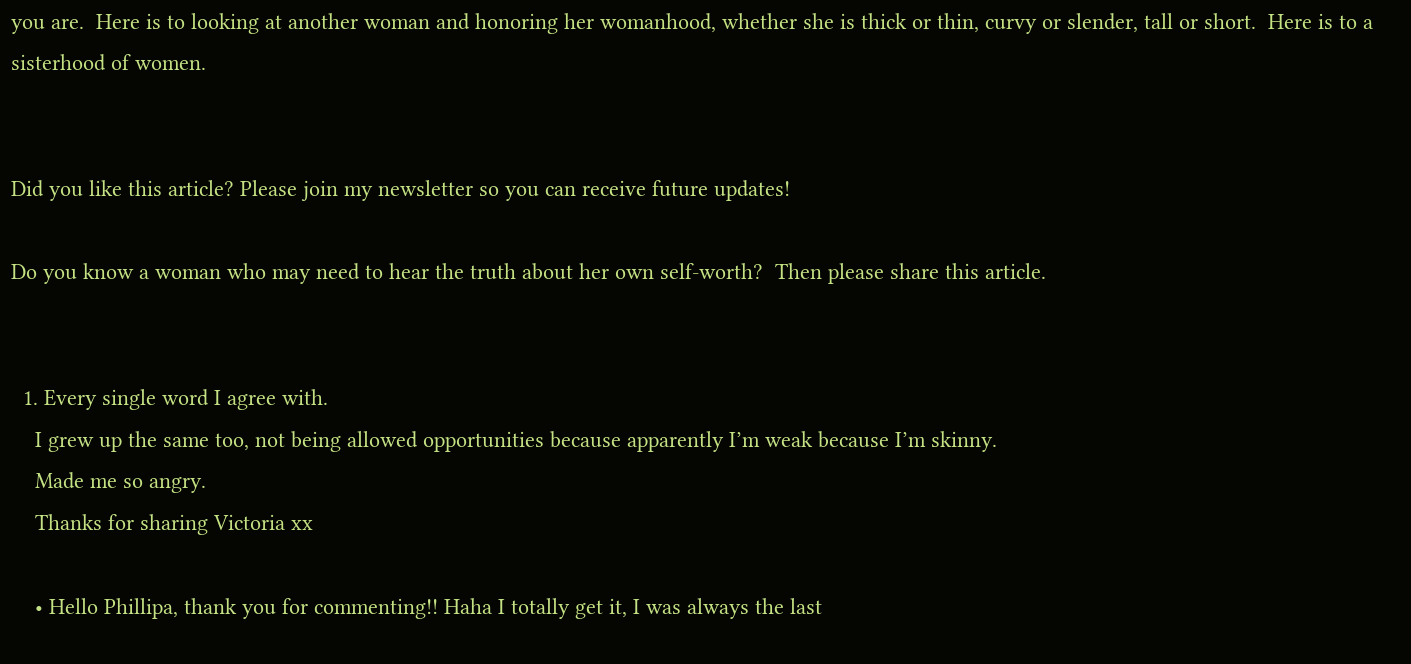you are.  Here is to looking at another woman and honoring her womanhood, whether she is thick or thin, curvy or slender, tall or short.  Here is to a sisterhood of women.


Did you like this article? Please join my newsletter so you can receive future updates!

Do you know a woman who may need to hear the truth about her own self-worth?  Then please share this article.


  1. Every single word I agree with.
    I grew up the same too, not being allowed opportunities because apparently I’m weak because I’m skinny.
    Made me so angry.
    Thanks for sharing Victoria xx

    • Hello Phillipa, thank you for commenting!! Haha I totally get it, I was always the last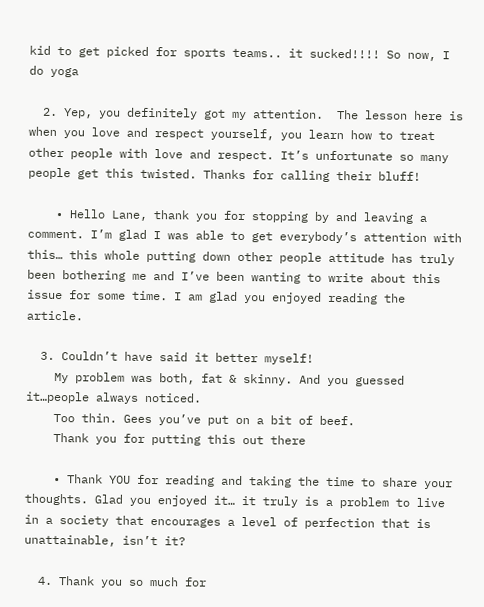kid to get picked for sports teams.. it sucked!!!! So now, I do yoga

  2. Yep, you definitely got my attention.  The lesson here is when you love and respect yourself, you learn how to treat other people with love and respect. It’s unfortunate so many people get this twisted. Thanks for calling their bluff!

    • Hello Lane, thank you for stopping by and leaving a comment. I’m glad I was able to get everybody’s attention with this… this whole putting down other people attitude has truly been bothering me and I’ve been wanting to write about this issue for some time. I am glad you enjoyed reading the article.

  3. Couldn’t have said it better myself!
    My problem was both, fat & skinny. And you guessed it…people always noticed.
    Too thin. Gees you’ve put on a bit of beef.
    Thank you for putting this out there

    • Thank YOU for reading and taking the time to share your thoughts. Glad you enjoyed it… it truly is a problem to live in a society that encourages a level of perfection that is unattainable, isn’t it?

  4. Thank you so much for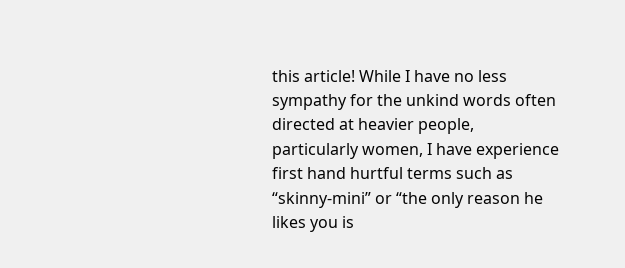this article! While I have no less sympathy for the unkind words often directed at heavier people, particularly women, I have experience first hand hurtful terms such as “skinny-mini” or “the only reason he likes you is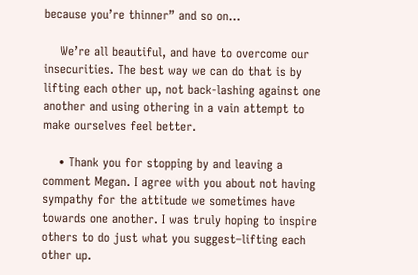because you’re thinner” and so on…

    We’re all beautiful, and have to overcome our insecurities. The best way we can do that is by lifting each other up, not back-lashing against one another and using othering in a vain attempt to make ourselves feel better.

    • Thank you for stopping by and leaving a comment Megan. I agree with you about not having sympathy for the attitude we sometimes have towards one another. I was truly hoping to inspire others to do just what you suggest–lifting each other up.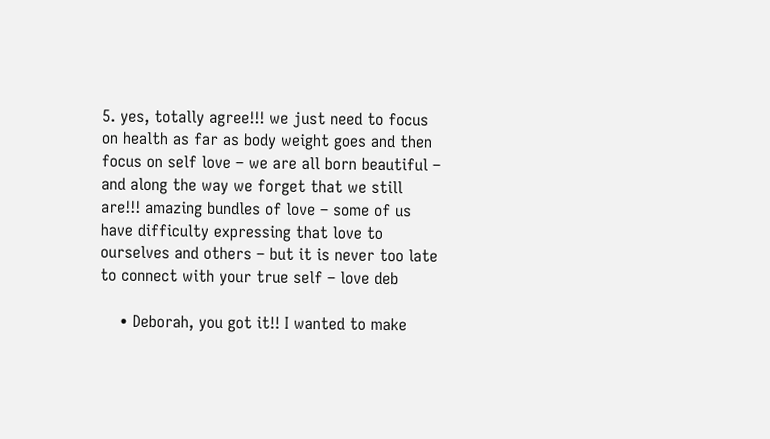5. yes, totally agree!!! we just need to focus on health as far as body weight goes and then focus on self love – we are all born beautiful – and along the way we forget that we still are!!! amazing bundles of love – some of us have difficulty expressing that love to ourselves and others – but it is never too late to connect with your true self – love deb

    • Deborah, you got it!! I wanted to make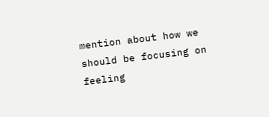mention about how we should be focusing on feeling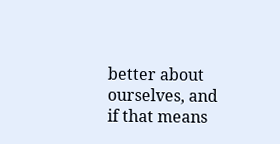better about ourselves, and if that means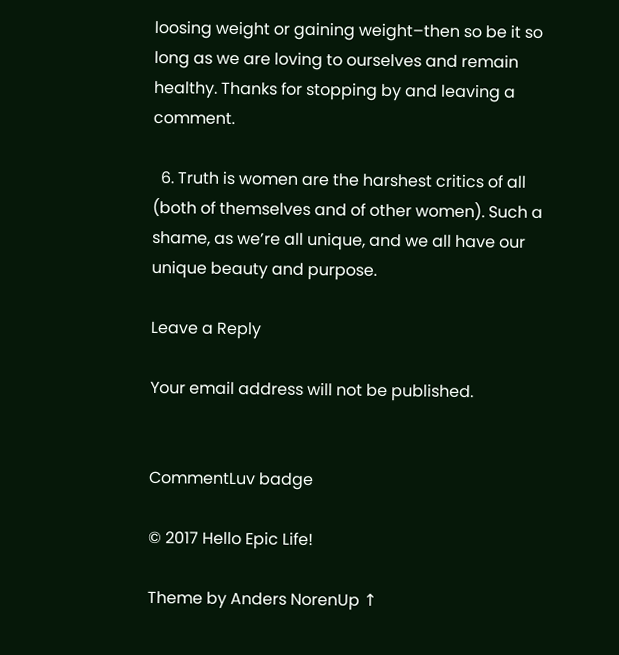loosing weight or gaining weight–then so be it so long as we are loving to ourselves and remain healthy. Thanks for stopping by and leaving a comment.

  6. Truth is women are the harshest critics of all (both of themselves and of other women). Such a shame, as we’re all unique, and we all have our unique beauty and purpose.

Leave a Reply

Your email address will not be published.


CommentLuv badge

© 2017 Hello Epic Life!

Theme by Anders NorenUp ↑